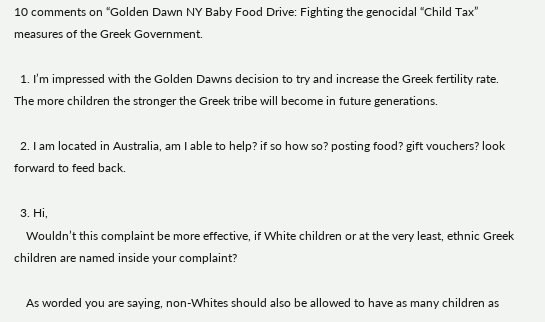10 comments on “Golden Dawn NY Baby Food Drive: Fighting the genocidal “Child Tax” measures of the Greek Government.

  1. I’m impressed with the Golden Dawns decision to try and increase the Greek fertility rate. The more children the stronger the Greek tribe will become in future generations.

  2. I am located in Australia, am I able to help? if so how so? posting food? gift vouchers? look forward to feed back.

  3. Hi,
    Wouldn’t this complaint be more effective, if White children or at the very least, ethnic Greek children are named inside your complaint?

    As worded you are saying, non-Whites should also be allowed to have as many children as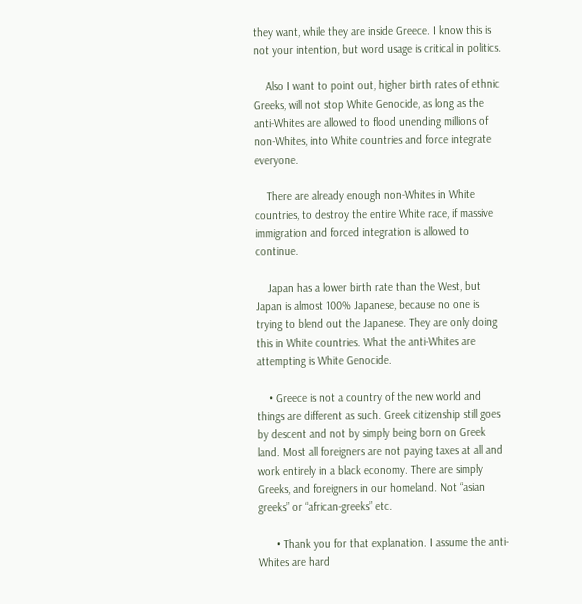they want, while they are inside Greece. I know this is not your intention, but word usage is critical in politics.

    Also I want to point out, higher birth rates of ethnic Greeks, will not stop White Genocide, as long as the anti-Whites are allowed to flood unending millions of non-Whites, into White countries and force integrate everyone.

    There are already enough non-Whites in White countries, to destroy the entire White race, if massive immigration and forced integration is allowed to continue.

    Japan has a lower birth rate than the West, but Japan is almost 100% Japanese, because no one is trying to blend out the Japanese. They are only doing this in White countries. What the anti-Whites are attempting is White Genocide.

    • Greece is not a country of the new world and things are different as such. Greek citizenship still goes by descent and not by simply being born on Greek land. Most all foreigners are not paying taxes at all and work entirely in a black economy. There are simply Greeks, and foreigners in our homeland. Not “asian greeks” or “african-greeks” etc.

      • Thank you for that explanation. I assume the anti-Whites are hard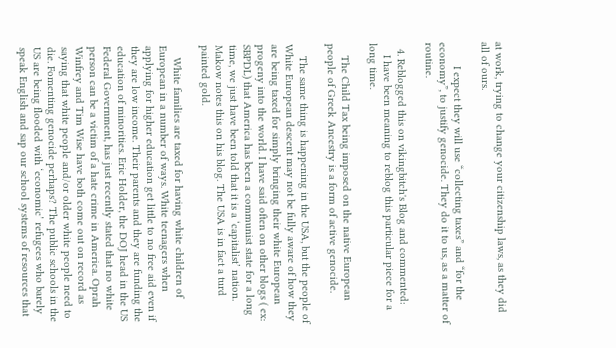at work, trying to change your citizenship laws, as they did all of ours.

        I expect they will use “collecting taxes” and “for the economy”, to justify genocide. They do it to us, as a matter of routine.

  4. Reblogged this on vikingbitch's Blog and commented:
    I have been meaning to reblog this particular piece for a long time.

    The Child Tax being imposed on the native European people of Greek Ancestry is a form of active genocide.

    The same thing is happening in the USA, but the people of White European descent may not be fully aware of how they are being taxed for simply bringing their white European progeny into the world. I have said often on other blogs ( ex: SBPDL) that America has been a communist state for a long time, we just have been told that it is a ‘capitalist’ nation. Makow notes this on his blog. The USA is in fact a turd painted gold.

    White families are taxed for having white children of European in a number of ways. White teenagers when applying for higher education get little to no free aid even if they are low income. Their parents and they are funding the education of minorities. Eric Holder, the DOJ head in the US Federal Government, has just recently stated that no white person can be a victim of a hate crime in America. Oprah Winfrey and Tim Wise have both come out on record as saying that white people and/or older white people need to die. Fomenting genocide perhaps? The public schools in the US are being flooded with ‘economic’ refugees who barely speak English and sap our school systems of resources that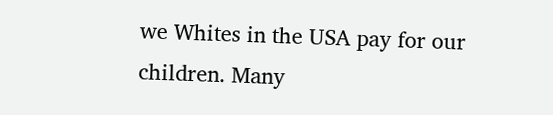we Whites in the USA pay for our children. Many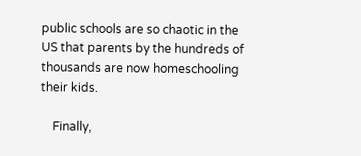public schools are so chaotic in the US that parents by the hundreds of thousands are now homeschooling their kids.

    Finally,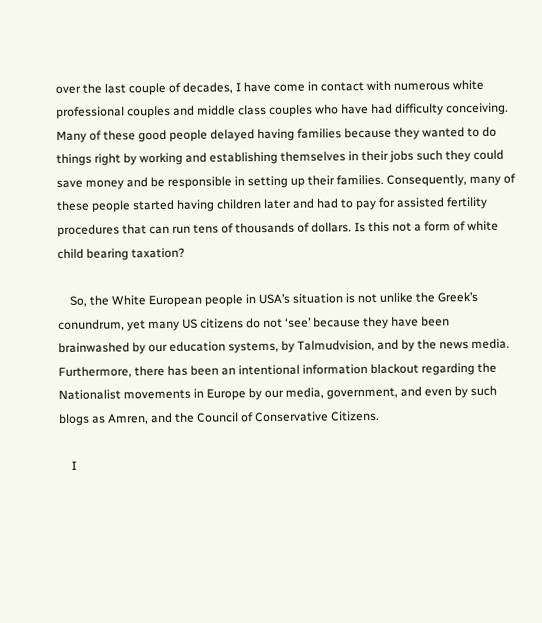over the last couple of decades, I have come in contact with numerous white professional couples and middle class couples who have had difficulty conceiving. Many of these good people delayed having families because they wanted to do things right by working and establishing themselves in their jobs such they could save money and be responsible in setting up their families. Consequently, many of these people started having children later and had to pay for assisted fertility procedures that can run tens of thousands of dollars. Is this not a form of white child bearing taxation?

    So, the White European people in USA’s situation is not unlike the Greek’s conundrum, yet many US citizens do not ‘see’ because they have been brainwashed by our education systems, by Talmudvision, and by the news media. Furthermore, there has been an intentional information blackout regarding the Nationalist movements in Europe by our media, government, and even by such blogs as Amren, and the Council of Conservative Citizens.

    I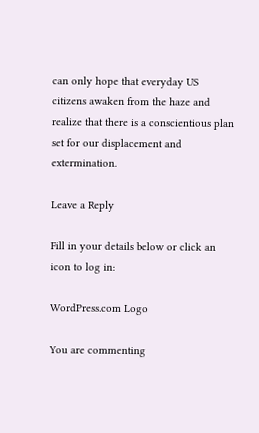can only hope that everyday US citizens awaken from the haze and realize that there is a conscientious plan set for our displacement and extermination.

Leave a Reply

Fill in your details below or click an icon to log in:

WordPress.com Logo

You are commenting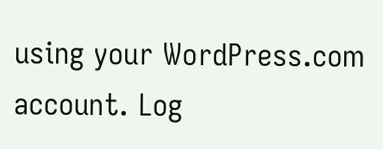using your WordPress.com account. Log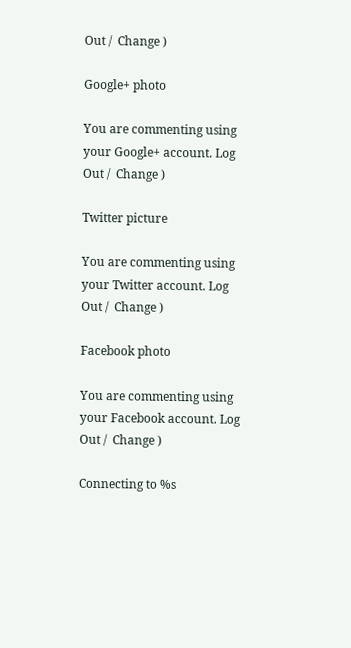Out /  Change )

Google+ photo

You are commenting using your Google+ account. Log Out /  Change )

Twitter picture

You are commenting using your Twitter account. Log Out /  Change )

Facebook photo

You are commenting using your Facebook account. Log Out /  Change )

Connecting to %s